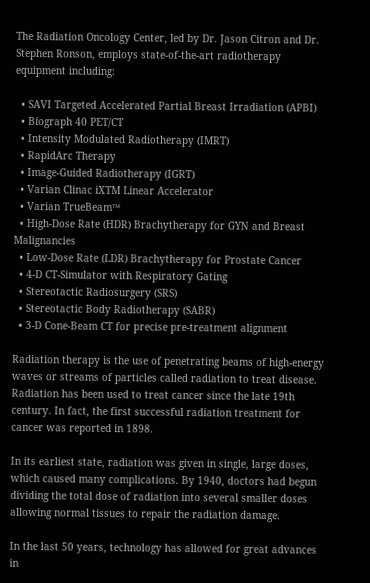The Radiation Oncology Center, led by Dr. Jason Citron and Dr. Stephen Ronson, employs state-of-the-art radiotherapy equipment including:

  • SAVI Targeted Accelerated Partial Breast Irradiation (APBI)
  • Biograph 40 PET/CT
  • Intensity Modulated Radiotherapy (IMRT)
  • RapidArc Therapy
  • Image-Guided Radiotherapy (IGRT)
  • Varian Clinac iXTM Linear Accelerator
  • Varian TrueBeam™
  • High-Dose Rate (HDR) Brachytherapy for GYN and Breast Malignancies
  • Low-Dose Rate (LDR) Brachytherapy for Prostate Cancer
  • 4-D CT-Simulator with Respiratory Gating
  • Stereotactic Radiosurgery (SRS)
  • Stereotactic Body Radiotherapy (SABR)
  • 3-D Cone-Beam CT for precise pre-treatment alignment

Radiation therapy is the use of penetrating beams of high-energy waves or streams of particles called radiation to treat disease. Radiation has been used to treat cancer since the late 19th century. In fact, the first successful radiation treatment for cancer was reported in 1898.

In its earliest state, radiation was given in single, large doses, which caused many complications. By 1940, doctors had begun dividing the total dose of radiation into several smaller doses allowing normal tissues to repair the radiation damage.

In the last 50 years, technology has allowed for great advances in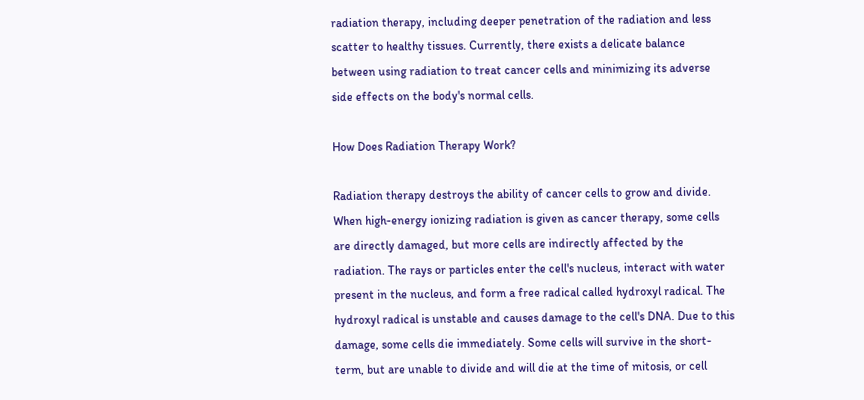radiation therapy, including deeper penetration of the radiation and less scatter to healthy tissues. Currently, there exists a delicate balance between using radiation to treat cancer cells and minimizing its adverse side effects on the body's normal cells.

How Does Radiation Therapy Work?

Radiation therapy destroys the ability of cancer cells to grow and divide. When high-energy ionizing radiation is given as cancer therapy, some cells are directly damaged, but more cells are indirectly affected by the radiation. The rays or particles enter the cell's nucleus, interact with water present in the nucleus, and form a free radical called hydroxyl radical. The hydroxyl radical is unstable and causes damage to the cell's DNA. Due to this damage, some cells die immediately. Some cells will survive in the short-term, but are unable to divide and will die at the time of mitosis, or cell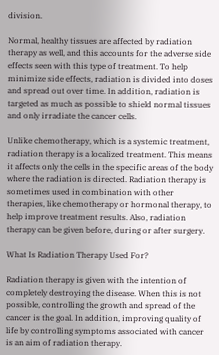division.

Normal, healthy tissues are affected by radiation therapy as well, and this accounts for the adverse side effects seen with this type of treatment. To help minimize side effects, radiation is divided into doses and spread out over time. In addition, radiation is targeted as much as possible to shield normal tissues and only irradiate the cancer cells.

Unlike chemotherapy, which is a systemic treatment, radiation therapy is a localized treatment. This means it affects only the cells in the specific areas of the body where the radiation is directed. Radiation therapy is sometimes used in combination with other therapies, like chemotherapy or hormonal therapy, to help improve treatment results. Also, radiation therapy can be given before, during or after surgery.

What Is Radiation Therapy Used For?

Radiation therapy is given with the intention of completely destroying the disease. When this is not possible, controlling the growth and spread of the cancer is the goal. In addition, improving quality of life by controlling symptoms associated with cancer is an aim of radiation therapy.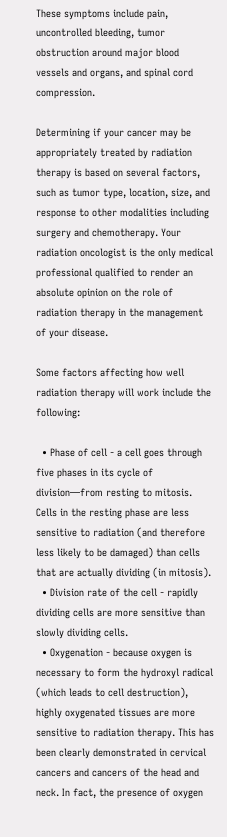These symptoms include pain, uncontrolled bleeding, tumor obstruction around major blood vessels and organs, and spinal cord compression.

Determining if your cancer may be appropriately treated by radiation therapy is based on several factors, such as tumor type, location, size, and response to other modalities including surgery and chemotherapy. Your radiation oncologist is the only medical professional qualified to render an absolute opinion on the role of radiation therapy in the management of your disease.

Some factors affecting how well radiation therapy will work include the following:

  • Phase of cell - a cell goes through five phases in its cycle of division—from resting to mitosis. Cells in the resting phase are less sensitive to radiation (and therefore less likely to be damaged) than cells that are actually dividing (in mitosis).
  • Division rate of the cell - rapidly dividing cells are more sensitive than slowly dividing cells.
  • Oxygenation - because oxygen is necessary to form the hydroxyl radical (which leads to cell destruction), highly oxygenated tissues are more sensitive to radiation therapy. This has been clearly demonstrated in cervical cancers and cancers of the head and neck. In fact, the presence of oxygen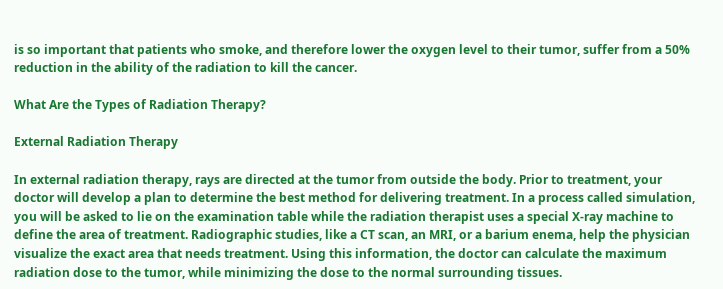is so important that patients who smoke, and therefore lower the oxygen level to their tumor, suffer from a 50% reduction in the ability of the radiation to kill the cancer.

What Are the Types of Radiation Therapy?

External Radiation Therapy

In external radiation therapy, rays are directed at the tumor from outside the body. Prior to treatment, your doctor will develop a plan to determine the best method for delivering treatment. In a process called simulation, you will be asked to lie on the examination table while the radiation therapist uses a special X-ray machine to define the area of treatment. Radiographic studies, like a CT scan, an MRI, or a barium enema, help the physician visualize the exact area that needs treatment. Using this information, the doctor can calculate the maximum radiation dose to the tumor, while minimizing the dose to the normal surrounding tissues.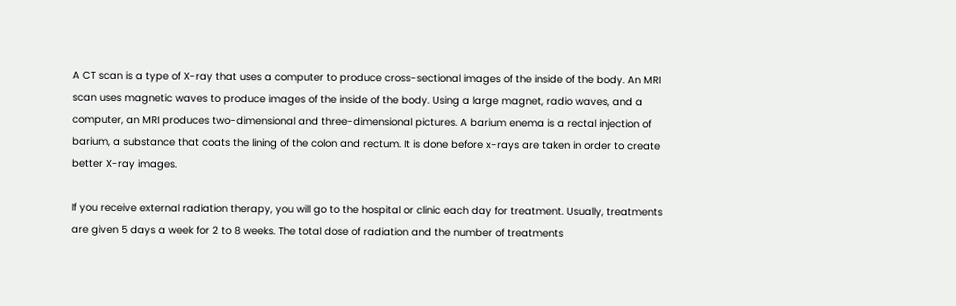A CT scan is a type of X-ray that uses a computer to produce cross-sectional images of the inside of the body. An MRI scan uses magnetic waves to produce images of the inside of the body. Using a large magnet, radio waves, and a computer, an MRI produces two-dimensional and three-dimensional pictures. A barium enema is a rectal injection of barium, a substance that coats the lining of the colon and rectum. It is done before x-rays are taken in order to create better X-ray images.

If you receive external radiation therapy, you will go to the hospital or clinic each day for treatment. Usually, treatments are given 5 days a week for 2 to 8 weeks. The total dose of radiation and the number of treatments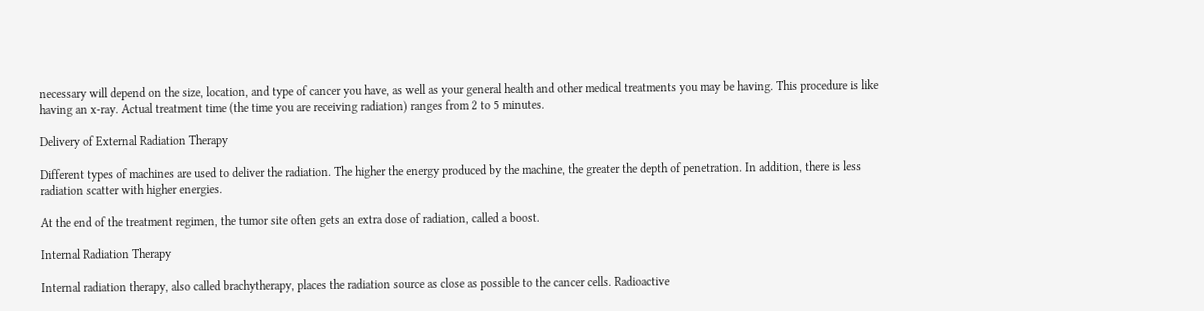necessary will depend on the size, location, and type of cancer you have, as well as your general health and other medical treatments you may be having. This procedure is like having an x-ray. Actual treatment time (the time you are receiving radiation) ranges from 2 to 5 minutes.

Delivery of External Radiation Therapy

Different types of machines are used to deliver the radiation. The higher the energy produced by the machine, the greater the depth of penetration. In addition, there is less radiation scatter with higher energies.

At the end of the treatment regimen, the tumor site often gets an extra dose of radiation, called a boost.

Internal Radiation Therapy

Internal radiation therapy, also called brachytherapy, places the radiation source as close as possible to the cancer cells. Radioactive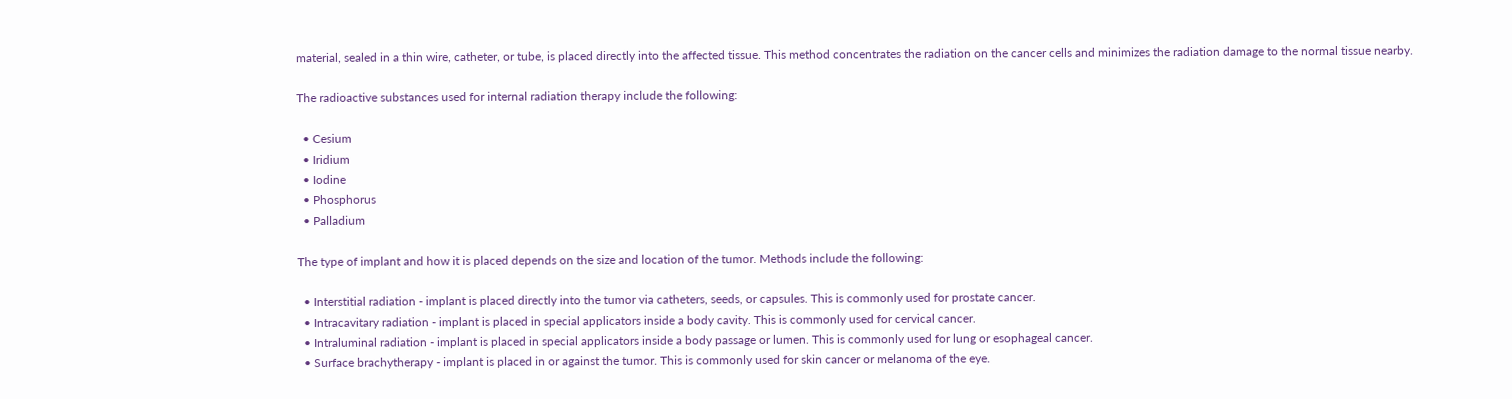material, sealed in a thin wire, catheter, or tube, is placed directly into the affected tissue. This method concentrates the radiation on the cancer cells and minimizes the radiation damage to the normal tissue nearby.

The radioactive substances used for internal radiation therapy include the following:

  • Cesium
  • Iridium
  • Iodine
  • Phosphorus
  • Palladium

The type of implant and how it is placed depends on the size and location of the tumor. Methods include the following:

  • Interstitial radiation - implant is placed directly into the tumor via catheters, seeds, or capsules. This is commonly used for prostate cancer.
  • Intracavitary radiation - implant is placed in special applicators inside a body cavity. This is commonly used for cervical cancer.
  • Intraluminal radiation - implant is placed in special applicators inside a body passage or lumen. This is commonly used for lung or esophageal cancer.
  • Surface brachytherapy - implant is placed in or against the tumor. This is commonly used for skin cancer or melanoma of the eye.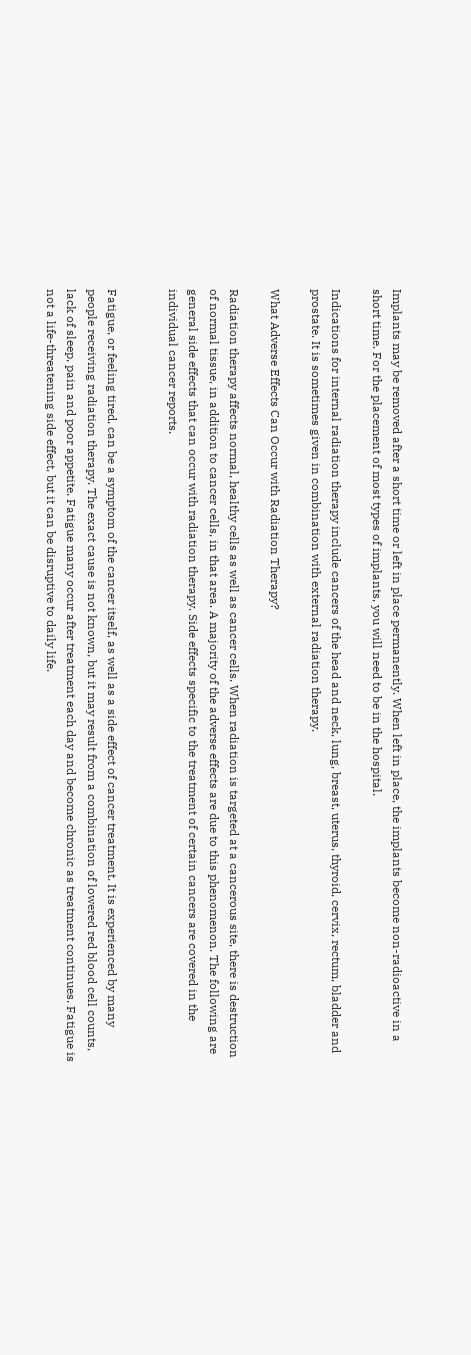Implants may be removed after a short time or left in place permanently. When left in place, the implants become non-radioactive in a short time. For the placement of most types of implants, you will need to be in the hospital.

Indications for internal radiation therapy include cancers of the head and neck, lung, breast, uterus, thyroid, cervix, rectum, bladder and prostate. It is sometimes given in combination with external radiation therapy.

What Adverse Effects Can Occur with Radiation Therapy?

Radiation therapy affects normal, healthy cells as well as cancer cells. When radiation is targeted at a cancerous site, there is destruction of normal tissue, in addition to cancer cells, in that area. A majority of the adverse effects are due to this phenomenon. The following are general side effects that can occur with radiation therapy. Side effects specific to the treatment of certain cancers are covered in the individual cancer reports.


Fatigue, or feeling tired, can be a symptom of the cancer itself, as well as a side effect of cancer treatment. It is experienced by many people receiving radiation therapy. The exact cause is not known, but it may result from a combination of lowered red blood cell counts, lack of sleep, pain and poor appetite. Fatigue many occur after treatment each day and become chronic as treatment continues. Fatigue is not a life-threatening side effect, but it can be disruptive to daily life.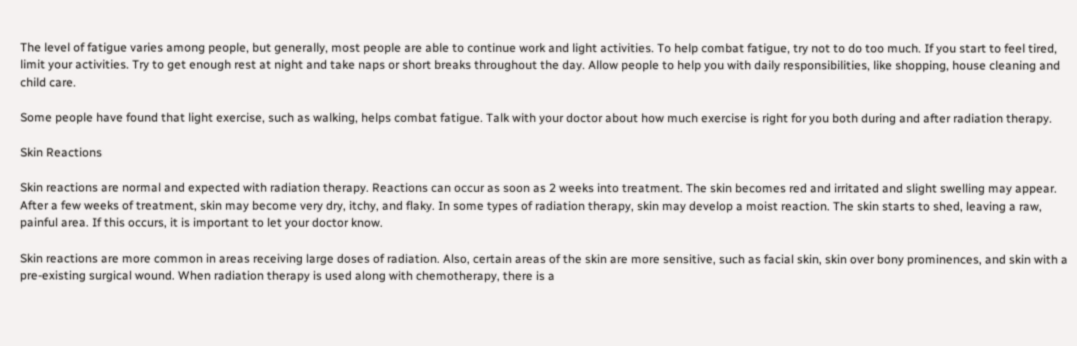The level of fatigue varies among people, but generally, most people are able to continue work and light activities. To help combat fatigue, try not to do too much. If you start to feel tired, limit your activities. Try to get enough rest at night and take naps or short breaks throughout the day. Allow people to help you with daily responsibilities, like shopping, house cleaning and child care.

Some people have found that light exercise, such as walking, helps combat fatigue. Talk with your doctor about how much exercise is right for you both during and after radiation therapy.

Skin Reactions

Skin reactions are normal and expected with radiation therapy. Reactions can occur as soon as 2 weeks into treatment. The skin becomes red and irritated and slight swelling may appear. After a few weeks of treatment, skin may become very dry, itchy, and flaky. In some types of radiation therapy, skin may develop a moist reaction. The skin starts to shed, leaving a raw, painful area. If this occurs, it is important to let your doctor know.

Skin reactions are more common in areas receiving large doses of radiation. Also, certain areas of the skin are more sensitive, such as facial skin, skin over bony prominences, and skin with a pre-existing surgical wound. When radiation therapy is used along with chemotherapy, there is a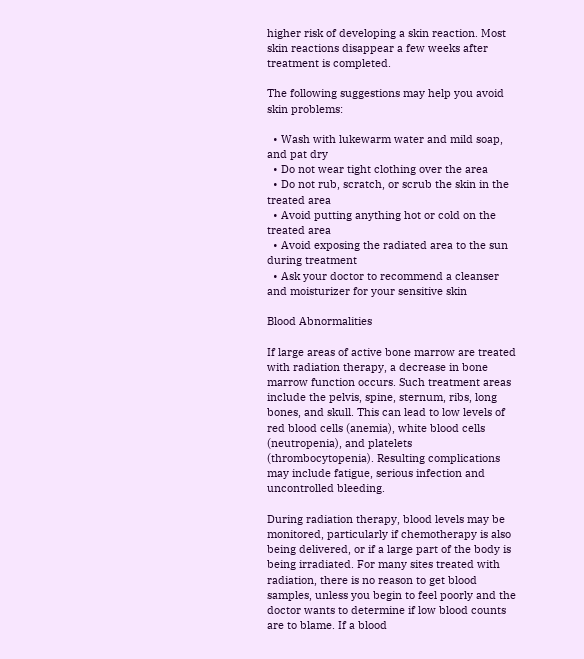higher risk of developing a skin reaction. Most skin reactions disappear a few weeks after treatment is completed.

The following suggestions may help you avoid skin problems:

  • Wash with lukewarm water and mild soap, and pat dry
  • Do not wear tight clothing over the area
  • Do not rub, scratch, or scrub the skin in the treated area
  • Avoid putting anything hot or cold on the treated area
  • Avoid exposing the radiated area to the sun during treatment
  • Ask your doctor to recommend a cleanser and moisturizer for your sensitive skin

Blood Abnormalities

If large areas of active bone marrow are treated with radiation therapy, a decrease in bone marrow function occurs. Such treatment areas include the pelvis, spine, sternum, ribs, long bones, and skull. This can lead to low levels of red blood cells (anemia), white blood cells (neutropenia), and platelets (thrombocytopenia). Resulting complications may include fatigue, serious infection and uncontrolled bleeding.

During radiation therapy, blood levels may be monitored, particularly if chemotherapy is also being delivered, or if a large part of the body is being irradiated. For many sites treated with radiation, there is no reason to get blood samples, unless you begin to feel poorly and the doctor wants to determine if low blood counts are to blame. If a blood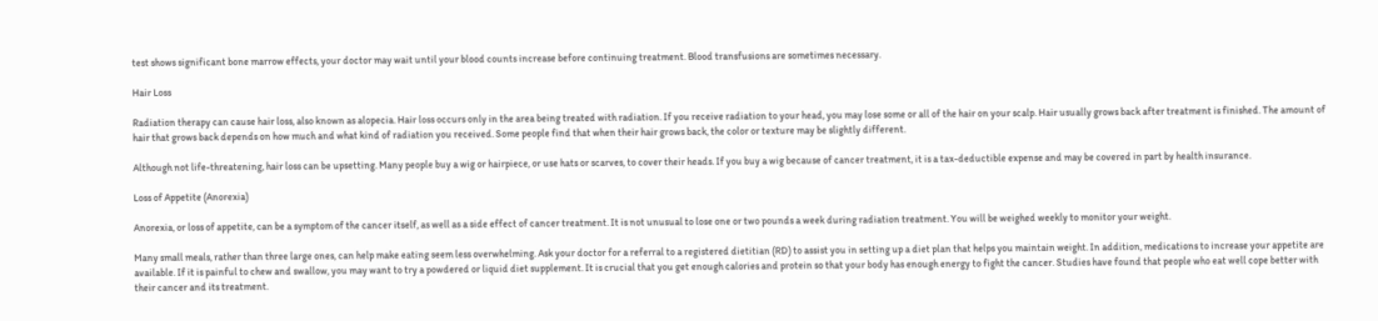test shows significant bone marrow effects, your doctor may wait until your blood counts increase before continuing treatment. Blood transfusions are sometimes necessary.

Hair Loss

Radiation therapy can cause hair loss, also known as alopecia. Hair loss occurs only in the area being treated with radiation. If you receive radiation to your head, you may lose some or all of the hair on your scalp. Hair usually grows back after treatment is finished. The amount of hair that grows back depends on how much and what kind of radiation you received. Some people find that when their hair grows back, the color or texture may be slightly different.

Although not life-threatening, hair loss can be upsetting. Many people buy a wig or hairpiece, or use hats or scarves, to cover their heads. If you buy a wig because of cancer treatment, it is a tax-deductible expense and may be covered in part by health insurance.

Loss of Appetite (Anorexia)

Anorexia, or loss of appetite, can be a symptom of the cancer itself, as well as a side effect of cancer treatment. It is not unusual to lose one or two pounds a week during radiation treatment. You will be weighed weekly to monitor your weight.

Many small meals, rather than three large ones, can help make eating seem less overwhelming. Ask your doctor for a referral to a registered dietitian (RD) to assist you in setting up a diet plan that helps you maintain weight. In addition, medications to increase your appetite are available. If it is painful to chew and swallow, you may want to try a powdered or liquid diet supplement. It is crucial that you get enough calories and protein so that your body has enough energy to fight the cancer. Studies have found that people who eat well cope better with their cancer and its treatment.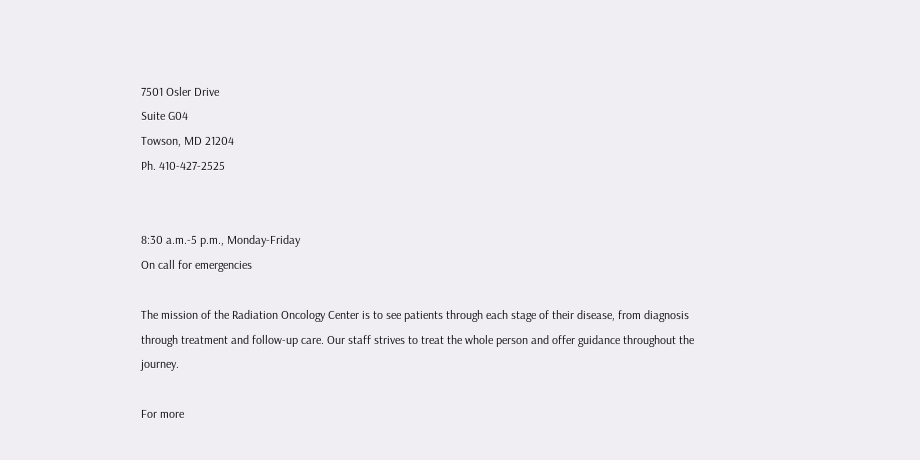7501 Osler Drive
Suite G04
Towson, MD 21204
Ph. 410-427-2525


8:30 a.m.-5 p.m., Monday-Friday
On call for emergencies

The mission of the Radiation Oncology Center is to see patients through each stage of their disease, from diagnosis through treatment and follow-up care. Our staff strives to treat the whole person and offer guidance throughout the journey.

For more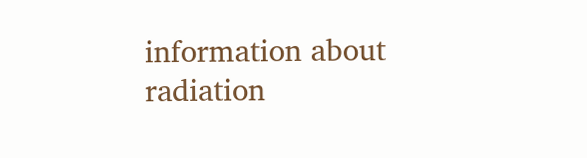information about radiation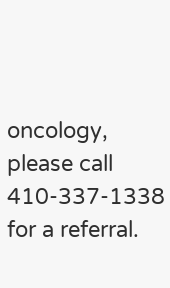oncology, please call 410-337-1338 for a referral.